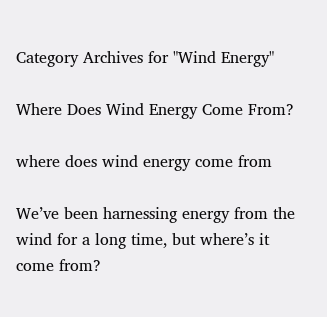Category Archives for "Wind Energy"

Where Does Wind Energy Come From?

where does wind energy come from

We’ve been harnessing energy from the wind for a long time, but where’s it come from?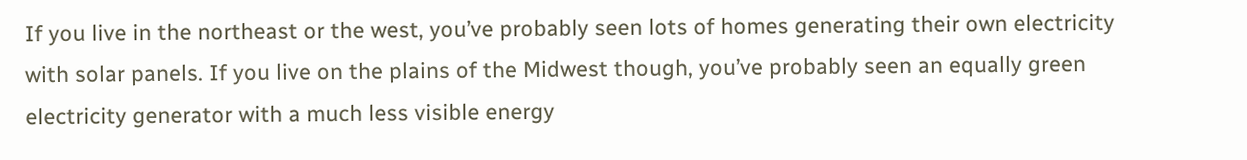If you live in the northeast or the west, you’ve probably seen lots of homes generating their own electricity with solar panels. If you live on the plains of the Midwest though, you’ve probably seen an equally green electricity generator with a much less visible energy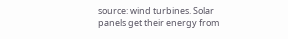source: wind turbines. Solar panels get their energy from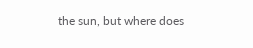the sun, but where does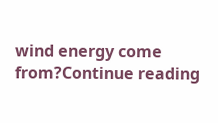wind energy come from?Continue reading